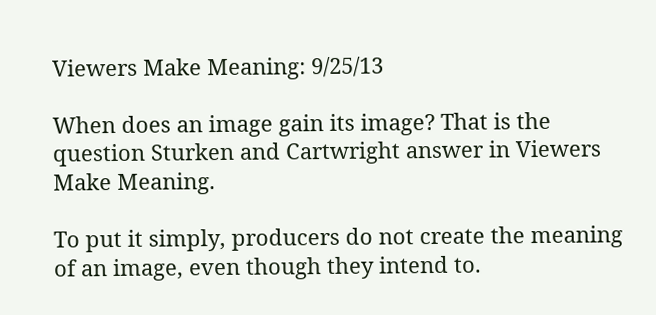Viewers Make Meaning: 9/25/13

When does an image gain its image? That is the question Sturken and Cartwright answer in Viewers Make Meaning.

To put it simply, producers do not create the meaning of an image, even though they intend to.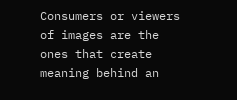Consumers or viewers of images are the ones that create meaning behind an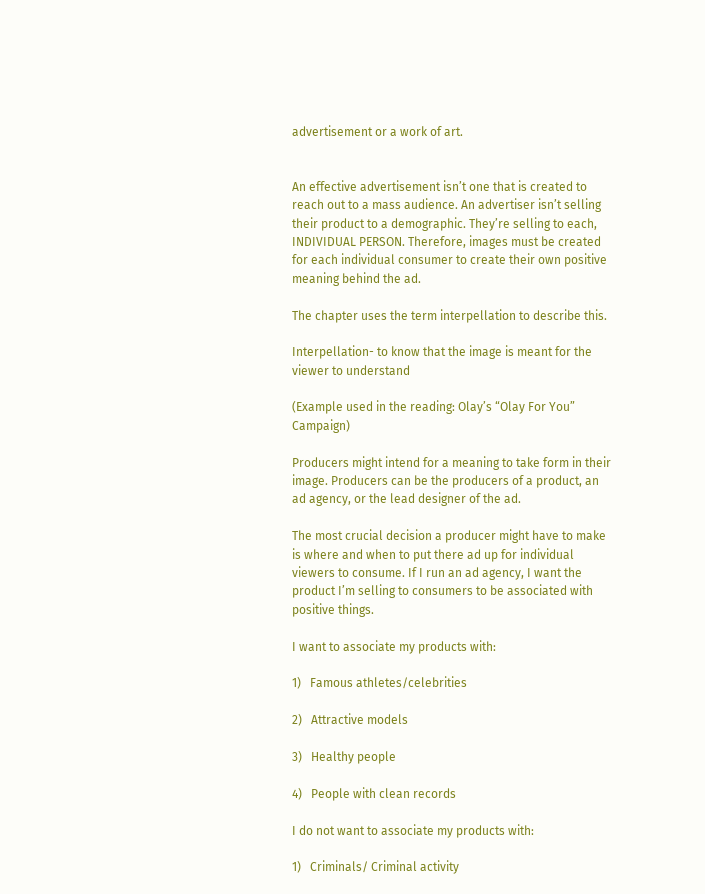advertisement or a work of art.


An effective advertisement isn’t one that is created to reach out to a mass audience. An advertiser isn’t selling their product to a demographic. They’re selling to each, INDIVIDUAL PERSON. Therefore, images must be created for each individual consumer to create their own positive meaning behind the ad.

The chapter uses the term interpellation to describe this.

Interpellation- to know that the image is meant for the viewer to understand

(Example used in the reading: Olay’s “Olay For You” Campaign)

Producers might intend for a meaning to take form in their image. Producers can be the producers of a product, an ad agency, or the lead designer of the ad.

The most crucial decision a producer might have to make is where and when to put there ad up for individual viewers to consume. If I run an ad agency, I want the product I’m selling to consumers to be associated with positive things.

I want to associate my products with:

1)   Famous athletes/celebrities

2)   Attractive models

3)   Healthy people

4)   People with clean records

I do not want to associate my products with:

1)   Criminals/ Criminal activity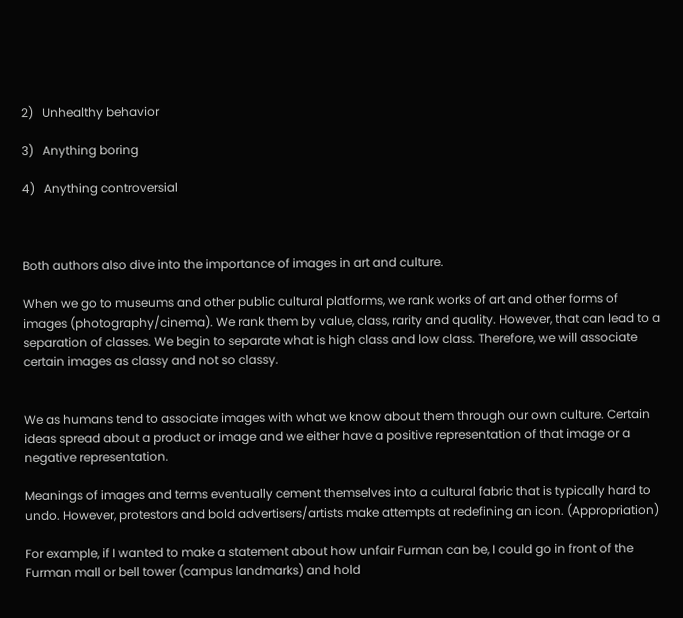2)   Unhealthy behavior

3)   Anything boring

4)   Anything controversial



Both authors also dive into the importance of images in art and culture.

When we go to museums and other public cultural platforms, we rank works of art and other forms of images (photography/cinema). We rank them by value, class, rarity and quality. However, that can lead to a separation of classes. We begin to separate what is high class and low class. Therefore, we will associate certain images as classy and not so classy.


We as humans tend to associate images with what we know about them through our own culture. Certain ideas spread about a product or image and we either have a positive representation of that image or a negative representation.

Meanings of images and terms eventually cement themselves into a cultural fabric that is typically hard to undo. However, protestors and bold advertisers/artists make attempts at redefining an icon. (Appropriation)

For example, if I wanted to make a statement about how unfair Furman can be, I could go in front of the Furman mall or bell tower (campus landmarks) and hold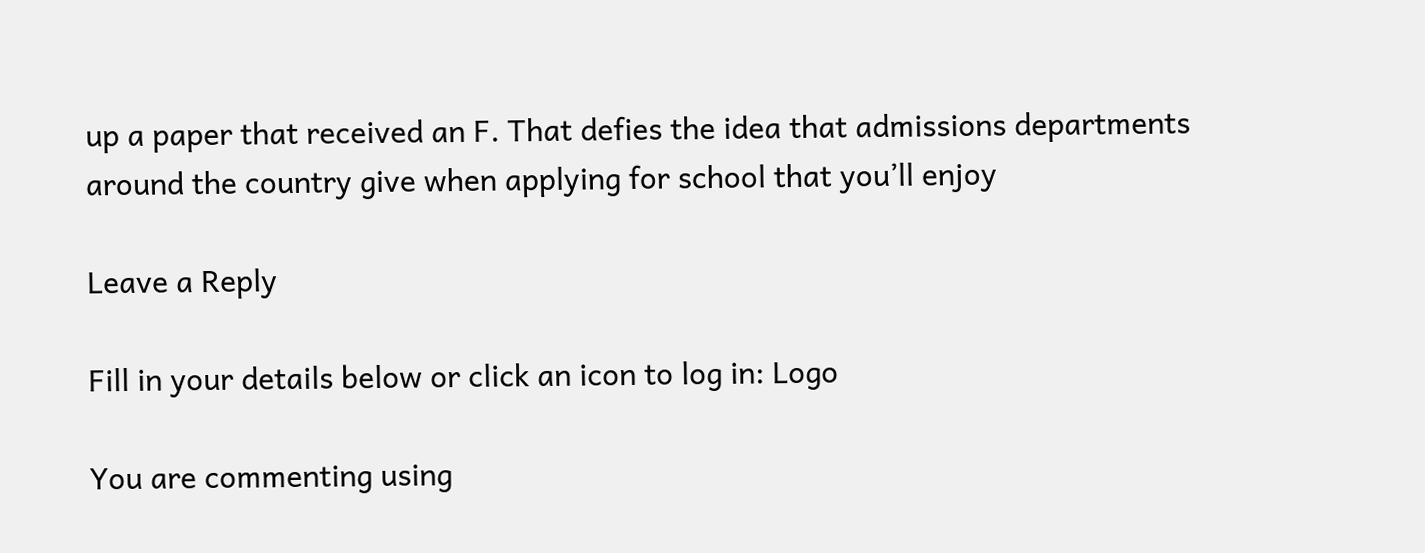up a paper that received an F. That defies the idea that admissions departments around the country give when applying for school that you’ll enjoy

Leave a Reply

Fill in your details below or click an icon to log in: Logo

You are commenting using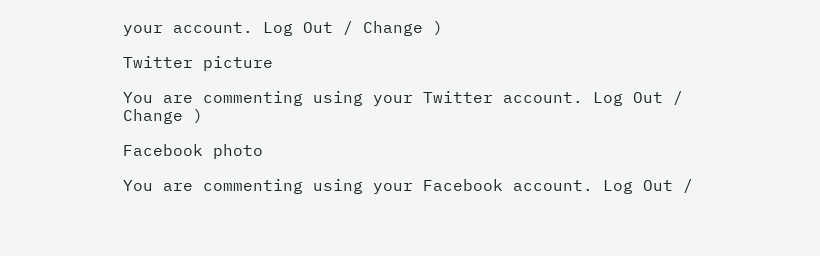your account. Log Out / Change )

Twitter picture

You are commenting using your Twitter account. Log Out / Change )

Facebook photo

You are commenting using your Facebook account. Log Out /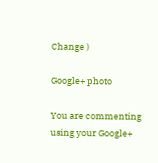Change )

Google+ photo

You are commenting using your Google+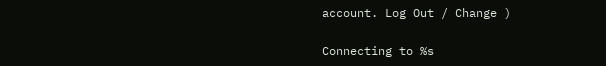account. Log Out / Change )

Connecting to %s